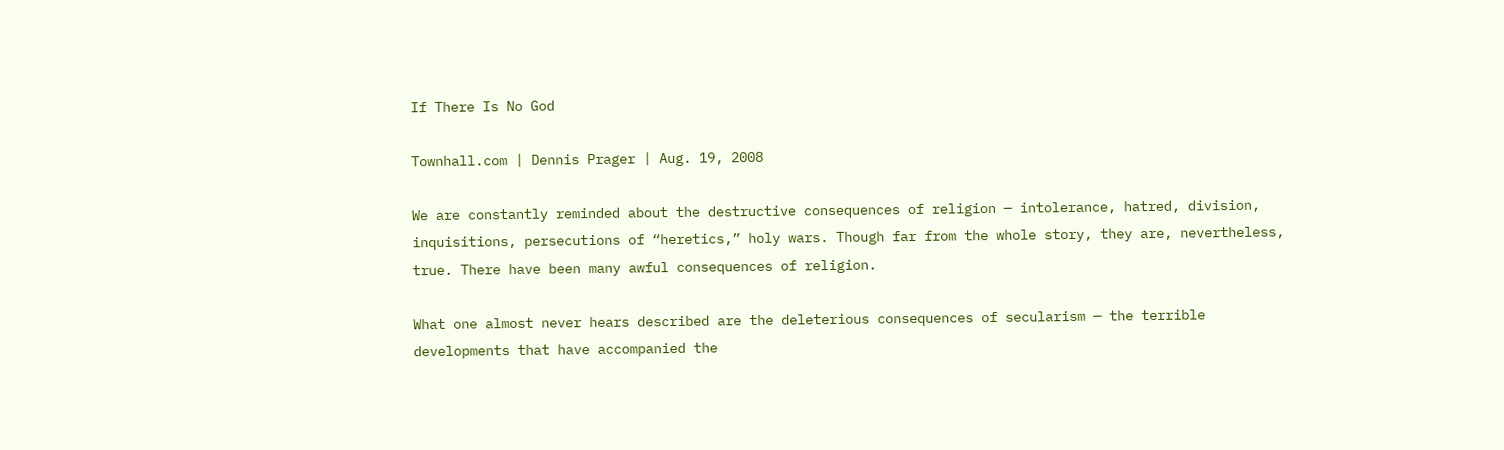If There Is No God

Townhall.com | Dennis Prager | Aug. 19, 2008

We are constantly reminded about the destructive consequences of religion — intolerance, hatred, division, inquisitions, persecutions of “heretics,” holy wars. Though far from the whole story, they are, nevertheless, true. There have been many awful consequences of religion.

What one almost never hears described are the deleterious consequences of secularism — the terrible developments that have accompanied the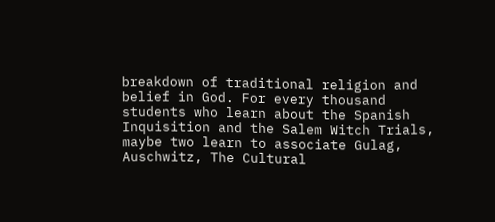breakdown of traditional religion and belief in God. For every thousand students who learn about the Spanish Inquisition and the Salem Witch Trials, maybe two learn to associate Gulag, Auschwitz, The Cultural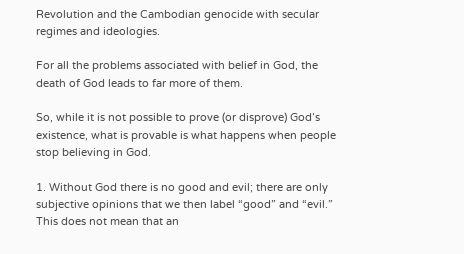Revolution and the Cambodian genocide with secular regimes and ideologies.

For all the problems associated with belief in God, the death of God leads to far more of them.

So, while it is not possible to prove (or disprove) God’s existence, what is provable is what happens when people stop believing in God.

1. Without God there is no good and evil; there are only subjective opinions that we then label “good” and “evil.” This does not mean that an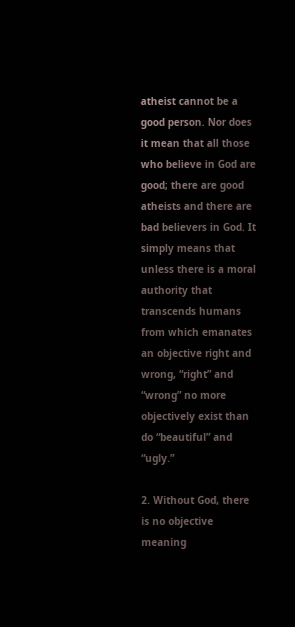atheist cannot be a good person. Nor does it mean that all those who believe in God are good; there are good atheists and there are bad believers in God. It simply means that unless there is a moral authority that transcends humans from which emanates an objective right and wrong, “right” and “wrong” no more objectively exist than do “beautiful” and “ugly.”

2. Without God, there is no objective meaning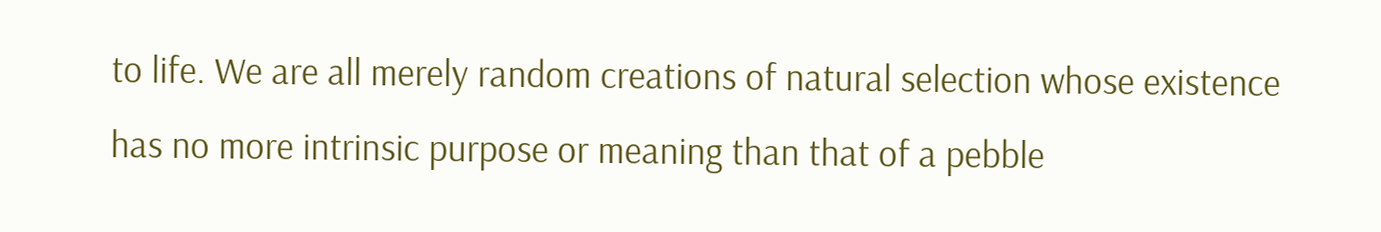to life. We are all merely random creations of natural selection whose existence has no more intrinsic purpose or meaning than that of a pebble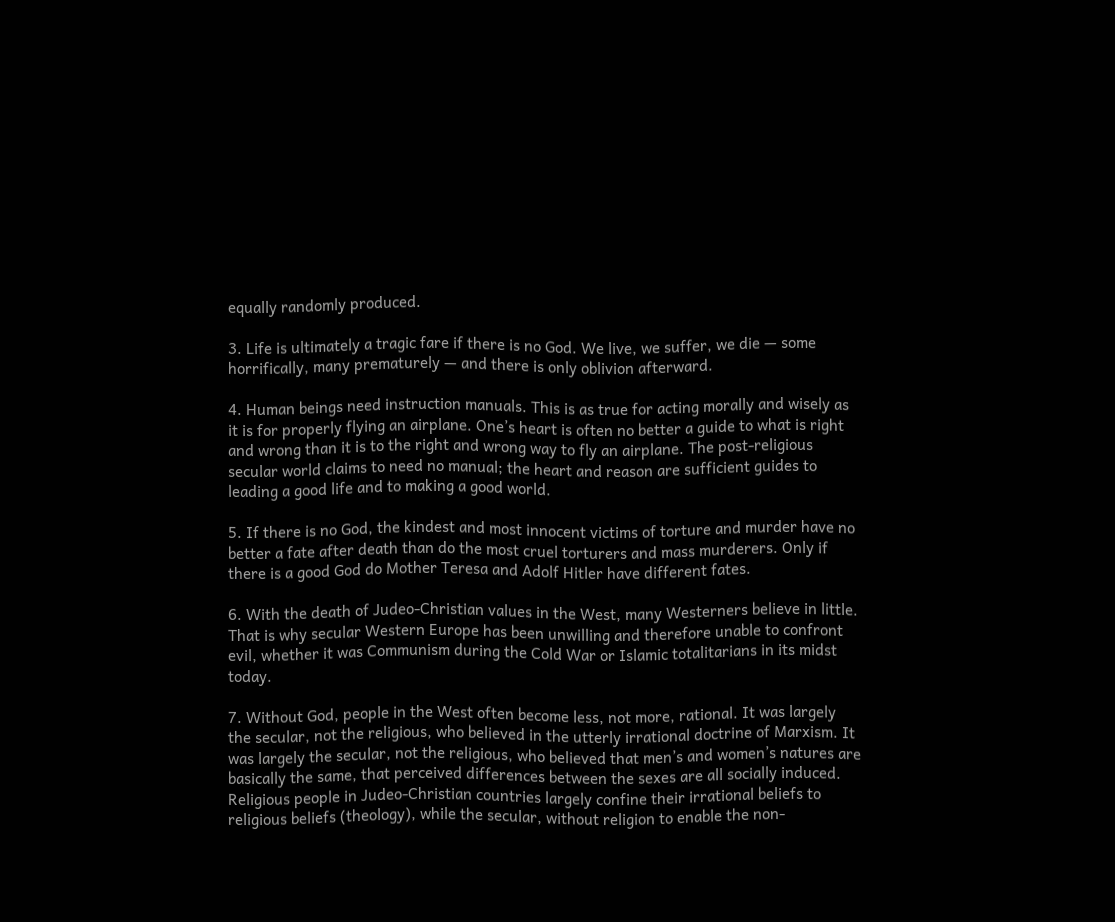equally randomly produced.

3. Life is ultimately a tragic fare if there is no God. We live, we suffer, we die — some horrifically, many prematurely — and there is only oblivion afterward.

4. Human beings need instruction manuals. This is as true for acting morally and wisely as it is for properly flying an airplane. One’s heart is often no better a guide to what is right and wrong than it is to the right and wrong way to fly an airplane. The post-religious secular world claims to need no manual; the heart and reason are sufficient guides to leading a good life and to making a good world.

5. If there is no God, the kindest and most innocent victims of torture and murder have no better a fate after death than do the most cruel torturers and mass murderers. Only if there is a good God do Mother Teresa and Adolf Hitler have different fates.

6. With the death of Judeo-Christian values in the West, many Westerners believe in little. That is why secular Western Europe has been unwilling and therefore unable to confront evil, whether it was Communism during the Cold War or Islamic totalitarians in its midst today.

7. Without God, people in the West often become less, not more, rational. It was largely the secular, not the religious, who believed in the utterly irrational doctrine of Marxism. It was largely the secular, not the religious, who believed that men’s and women’s natures are basically the same, that perceived differences between the sexes are all socially induced. Religious people in Judeo-Christian countries largely confine their irrational beliefs to religious beliefs (theology), while the secular, without religion to enable the non-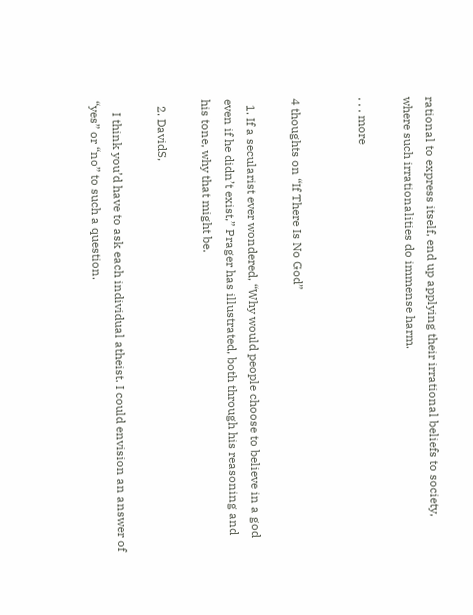rational to express itself, end up applying their irrational beliefs to society, where such irrationalities do immense harm.

. . . more


4 thoughts on “If There Is No God”

  1. If a secularist ever wondered, “Why would people choose to believe in a god even if he didn’t exist,” Prager has illustrated, both through his reasoning and his tone, why that might be.

  2. DavidS,

    I think you’d have to ask each individual atheist. I could envision an answer of “yes” or “no” to such a question.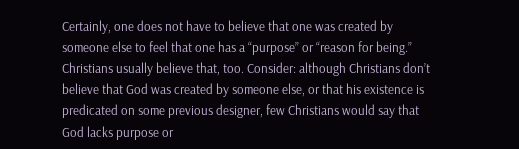Certainly, one does not have to believe that one was created by someone else to feel that one has a “purpose” or “reason for being.” Christians usually believe that, too. Consider: although Christians don’t believe that God was created by someone else, or that his existence is predicated on some previous designer, few Christians would say that God lacks purpose or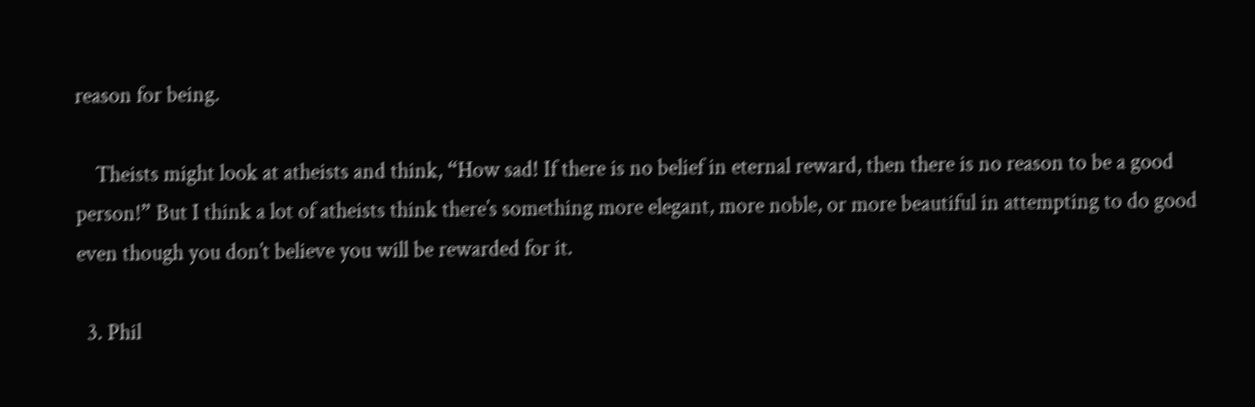reason for being.

    Theists might look at atheists and think, “How sad! If there is no belief in eternal reward, then there is no reason to be a good person!” But I think a lot of atheists think there’s something more elegant, more noble, or more beautiful in attempting to do good even though you don’t believe you will be rewarded for it.

  3. Phil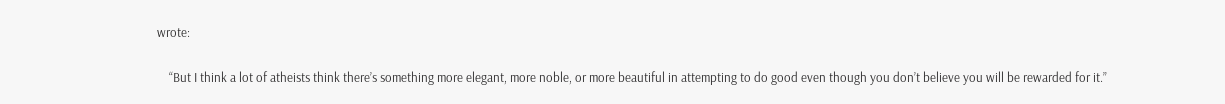wrote:

    “But I think a lot of atheists think there’s something more elegant, more noble, or more beautiful in attempting to do good even though you don’t believe you will be rewarded for it.”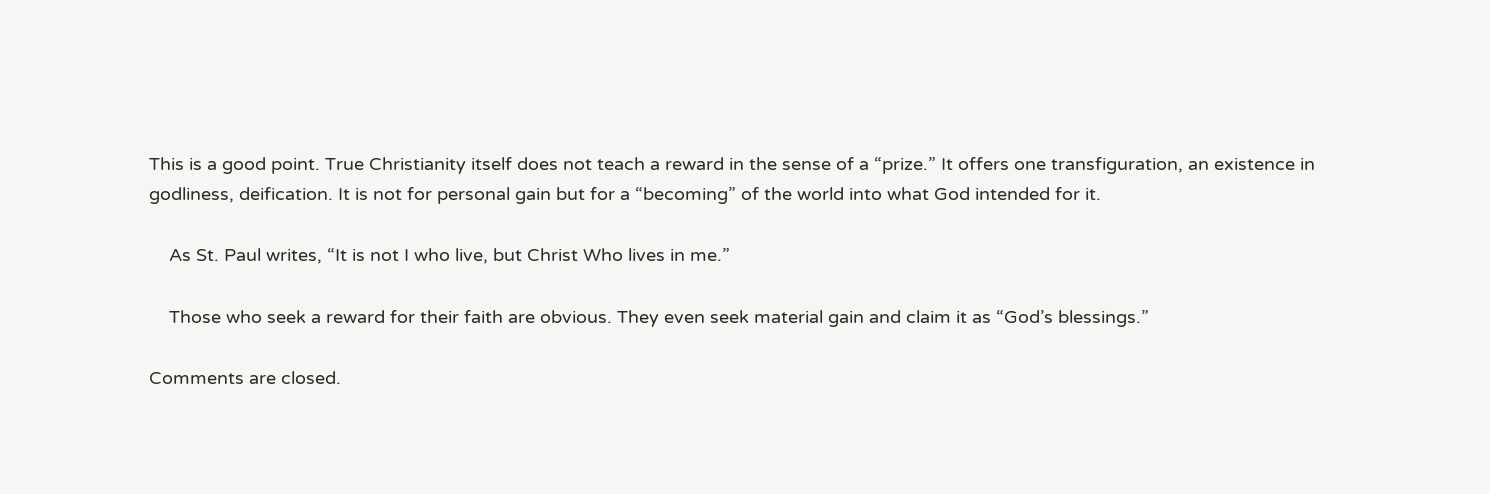This is a good point. True Christianity itself does not teach a reward in the sense of a “prize.” It offers one transfiguration, an existence in godliness, deification. It is not for personal gain but for a “becoming” of the world into what God intended for it.

    As St. Paul writes, “It is not I who live, but Christ Who lives in me.”

    Those who seek a reward for their faith are obvious. They even seek material gain and claim it as “God’s blessings.”

Comments are closed.